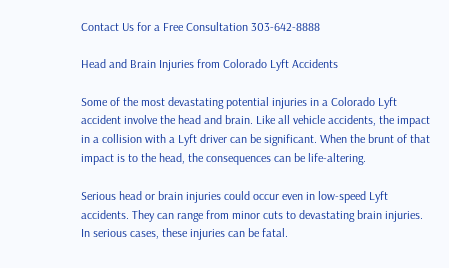Contact Us for a Free Consultation 303-642-8888

Head and Brain Injuries from Colorado Lyft Accidents

Some of the most devastating potential injuries in a Colorado Lyft accident involve the head and brain. Like all vehicle accidents, the impact in a collision with a Lyft driver can be significant. When the brunt of that impact is to the head, the consequences can be life-altering.

Serious head or brain injuries could occur even in low-speed Lyft accidents. They can range from minor cuts to devastating brain injuries. In serious cases, these injuries can be fatal.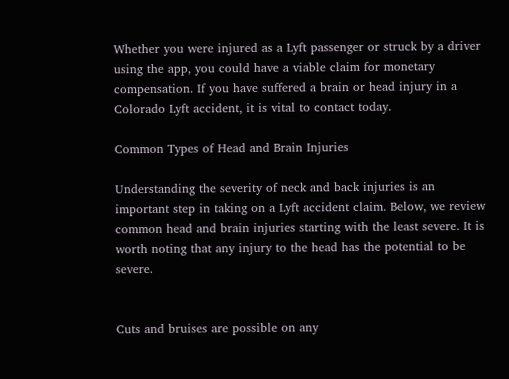Whether you were injured as a Lyft passenger or struck by a driver using the app, you could have a viable claim for monetary compensation. If you have suffered a brain or head injury in a Colorado Lyft accident, it is vital to contact today.

Common Types of Head and Brain Injuries

Understanding the severity of neck and back injuries is an important step in taking on a Lyft accident claim. Below, we review common head and brain injuries starting with the least severe. It is worth noting that any injury to the head has the potential to be severe.


Cuts and bruises are possible on any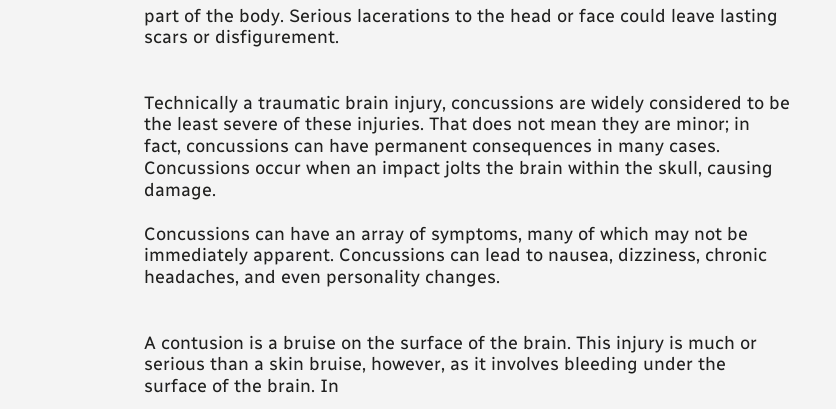part of the body. Serious lacerations to the head or face could leave lasting scars or disfigurement.


Technically a traumatic brain injury, concussions are widely considered to be the least severe of these injuries. That does not mean they are minor; in fact, concussions can have permanent consequences in many cases. Concussions occur when an impact jolts the brain within the skull, causing damage.

Concussions can have an array of symptoms, many of which may not be immediately apparent. Concussions can lead to nausea, dizziness, chronic headaches, and even personality changes.


A contusion is a bruise on the surface of the brain. This injury is much or serious than a skin bruise, however, as it involves bleeding under the surface of the brain. In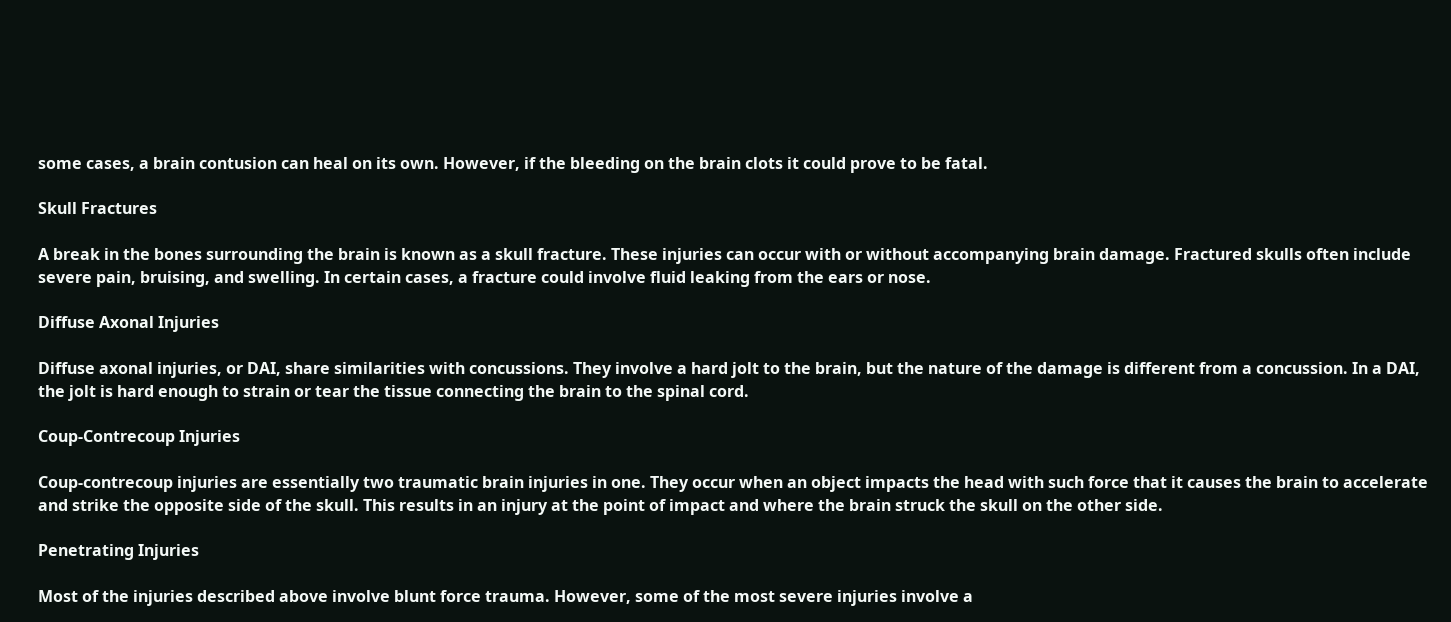some cases, a brain contusion can heal on its own. However, if the bleeding on the brain clots it could prove to be fatal.

Skull Fractures

A break in the bones surrounding the brain is known as a skull fracture. These injuries can occur with or without accompanying brain damage. Fractured skulls often include severe pain, bruising, and swelling. In certain cases, a fracture could involve fluid leaking from the ears or nose.

Diffuse Axonal Injuries

Diffuse axonal injuries, or DAI, share similarities with concussions. They involve a hard jolt to the brain, but the nature of the damage is different from a concussion. In a DAI, the jolt is hard enough to strain or tear the tissue connecting the brain to the spinal cord.

Coup-Contrecoup Injuries

Coup-contrecoup injuries are essentially two traumatic brain injuries in one. They occur when an object impacts the head with such force that it causes the brain to accelerate and strike the opposite side of the skull. This results in an injury at the point of impact and where the brain struck the skull on the other side.

Penetrating Injuries

Most of the injuries described above involve blunt force trauma. However, some of the most severe injuries involve a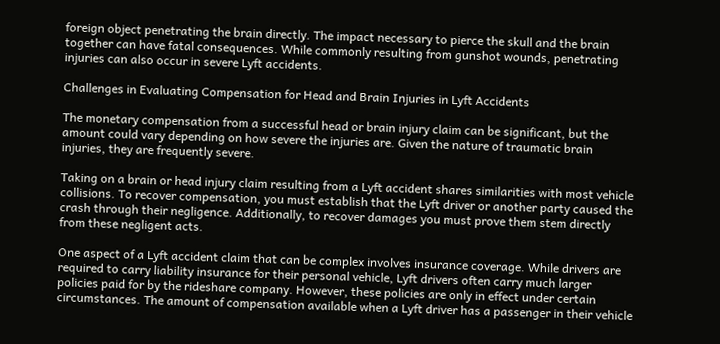foreign object penetrating the brain directly. The impact necessary to pierce the skull and the brain together can have fatal consequences. While commonly resulting from gunshot wounds, penetrating injuries can also occur in severe Lyft accidents.

Challenges in Evaluating Compensation for Head and Brain Injuries in Lyft Accidents

The monetary compensation from a successful head or brain injury claim can be significant, but the amount could vary depending on how severe the injuries are. Given the nature of traumatic brain injuries, they are frequently severe.

Taking on a brain or head injury claim resulting from a Lyft accident shares similarities with most vehicle collisions. To recover compensation, you must establish that the Lyft driver or another party caused the crash through their negligence. Additionally, to recover damages you must prove them stem directly from these negligent acts.

One aspect of a Lyft accident claim that can be complex involves insurance coverage. While drivers are required to carry liability insurance for their personal vehicle, Lyft drivers often carry much larger policies paid for by the rideshare company. However, these policies are only in effect under certain circumstances. The amount of compensation available when a Lyft driver has a passenger in their vehicle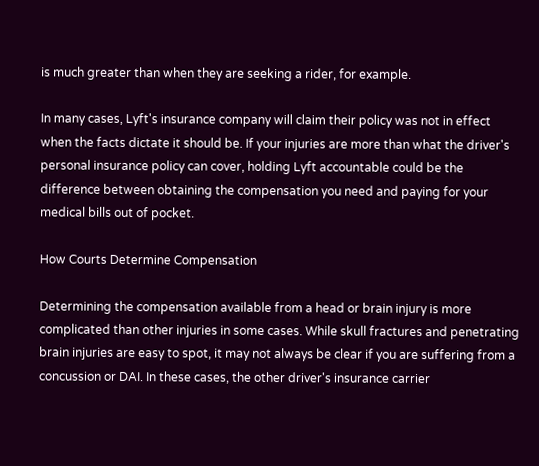is much greater than when they are seeking a rider, for example.

In many cases, Lyft's insurance company will claim their policy was not in effect when the facts dictate it should be. If your injuries are more than what the driver's personal insurance policy can cover, holding Lyft accountable could be the difference between obtaining the compensation you need and paying for your medical bills out of pocket.

How Courts Determine Compensation

Determining the compensation available from a head or brain injury is more complicated than other injuries in some cases. While skull fractures and penetrating brain injuries are easy to spot, it may not always be clear if you are suffering from a concussion or DAI. In these cases, the other driver's insurance carrier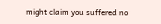might claim you suffered no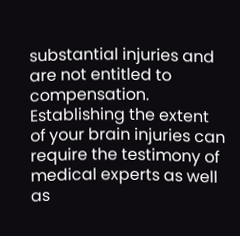substantial injuries and are not entitled to compensation. Establishing the extent of your brain injuries can require the testimony of medical experts as well as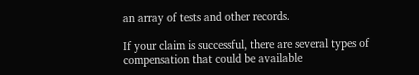an array of tests and other records.

If your claim is successful, there are several types of compensation that could be available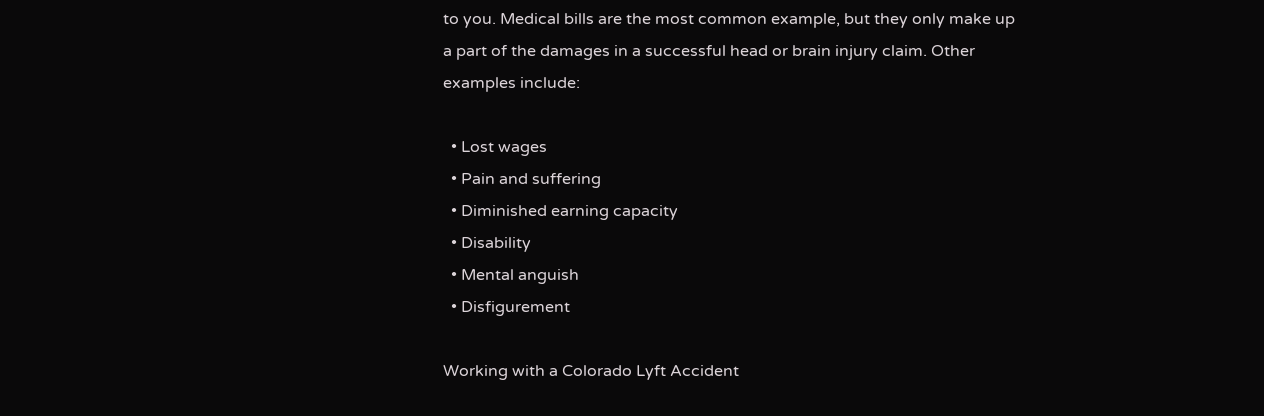to you. Medical bills are the most common example, but they only make up a part of the damages in a successful head or brain injury claim. Other examples include:

  • Lost wages
  • Pain and suffering
  • Diminished earning capacity
  • Disability
  • Mental anguish
  • Disfigurement

Working with a Colorado Lyft Accident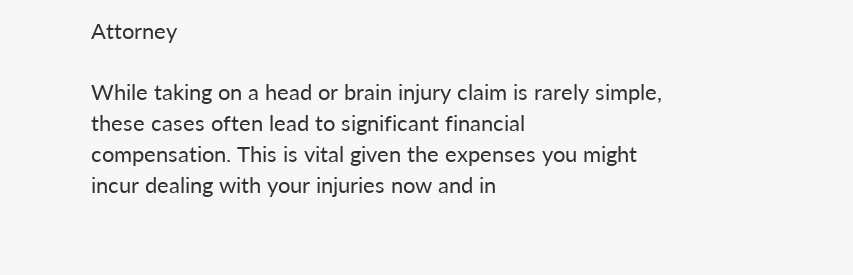Attorney

While taking on a head or brain injury claim is rarely simple, these cases often lead to significant financial compensation. This is vital given the expenses you might incur dealing with your injuries now and in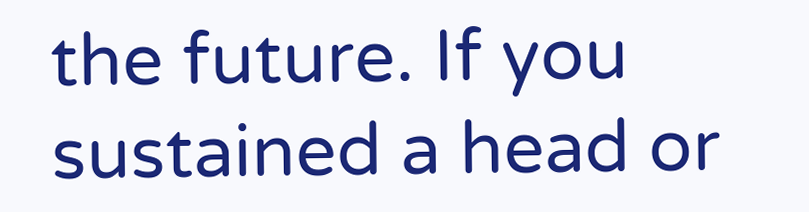the future. If you sustained a head or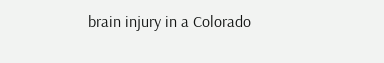brain injury in a Colorado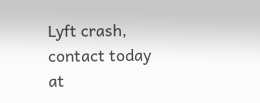Lyft crash, contact today at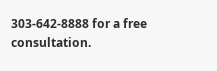303-642-8888 for a free consultation.